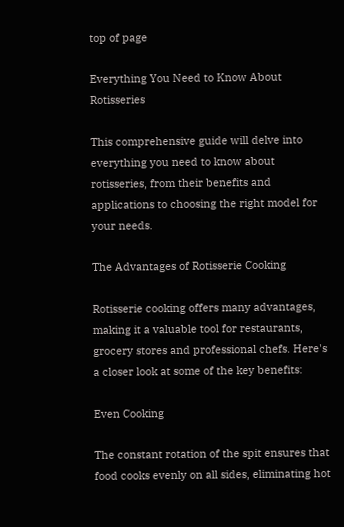top of page

Everything You Need to Know About Rotisseries

This comprehensive guide will delve into everything you need to know about rotisseries, from their benefits and applications to choosing the right model for your needs.

The Advantages of Rotisserie Cooking

Rotisserie cooking offers many advantages, making it a valuable tool for restaurants, grocery stores and professional chefs. Here's a closer look at some of the key benefits:

Even Cooking

The constant rotation of the spit ensures that food cooks evenly on all sides, eliminating hot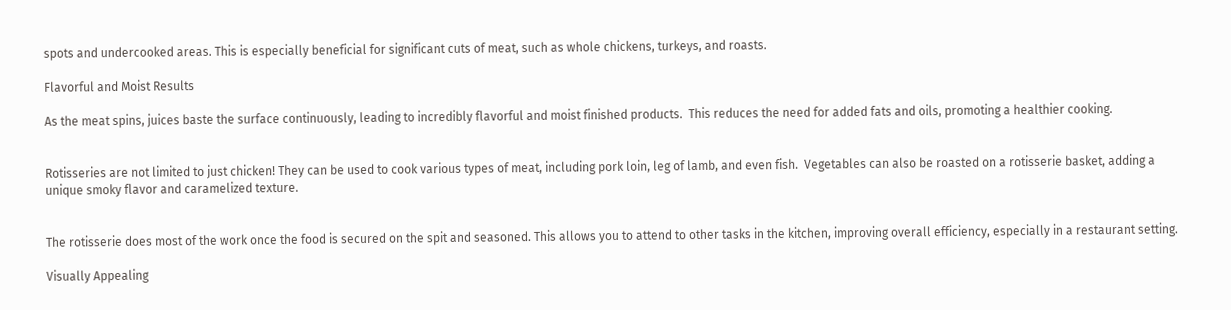spots and undercooked areas. This is especially beneficial for significant cuts of meat, such as whole chickens, turkeys, and roasts.

Flavorful and Moist Results

As the meat spins, juices baste the surface continuously, leading to incredibly flavorful and moist finished products.  This reduces the need for added fats and oils, promoting a healthier cooking.


Rotisseries are not limited to just chicken! They can be used to cook various types of meat, including pork loin, leg of lamb, and even fish.  Vegetables can also be roasted on a rotisserie basket, adding a unique smoky flavor and caramelized texture.


The rotisserie does most of the work once the food is secured on the spit and seasoned. This allows you to attend to other tasks in the kitchen, improving overall efficiency, especially in a restaurant setting.

Visually Appealing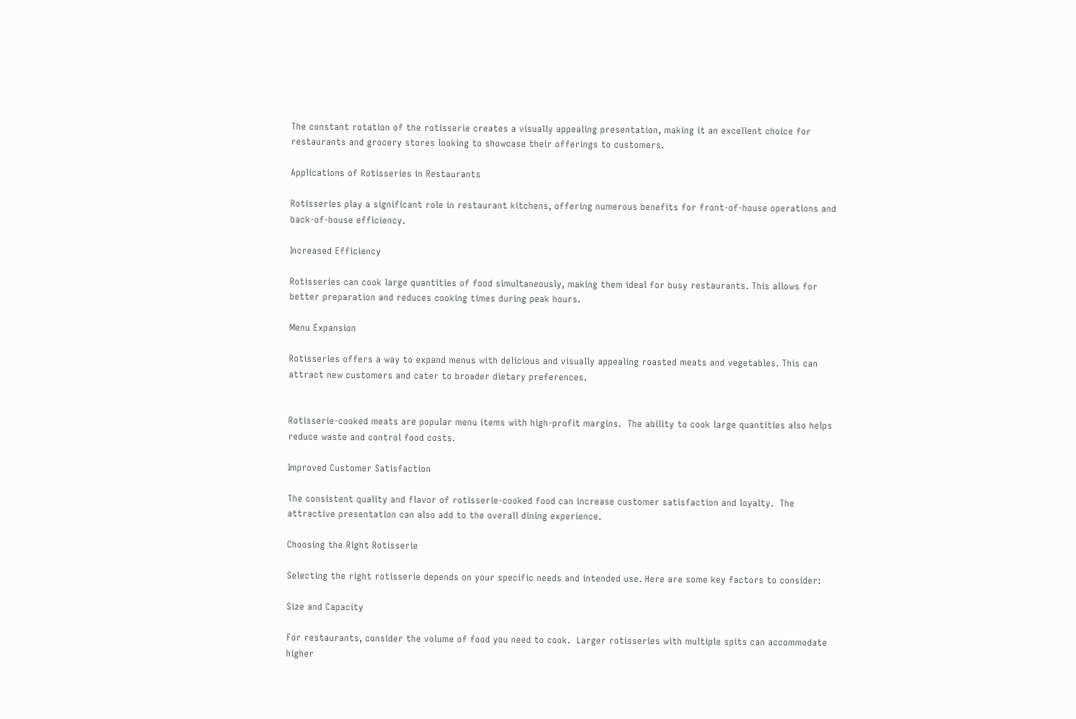The constant rotation of the rotisserie creates a visually appealing presentation, making it an excellent choice for restaurants and grocery stores looking to showcase their offerings to customers.

Applications of Rotisseries in Restaurants

Rotisseries play a significant role in restaurant kitchens, offering numerous benefits for front-of-house operations and back-of-house efficiency.

Increased Efficiency

Rotisseries can cook large quantities of food simultaneously, making them ideal for busy restaurants. This allows for better preparation and reduces cooking times during peak hours.

Menu Expansion

Rotisseries offers a way to expand menus with delicious and visually appealing roasted meats and vegetables. This can attract new customers and cater to broader dietary preferences.


Rotisserie-cooked meats are popular menu items with high-profit margins.  The ability to cook large quantities also helps reduce waste and control food costs.

Improved Customer Satisfaction

The consistent quality and flavor of rotisserie-cooked food can increase customer satisfaction and loyalty.  The attractive presentation can also add to the overall dining experience.

Choosing the Right Rotisserie

Selecting the right rotisserie depends on your specific needs and intended use. Here are some key factors to consider:

Size and Capacity

For restaurants, consider the volume of food you need to cook.  Larger rotisseries with multiple spits can accommodate higher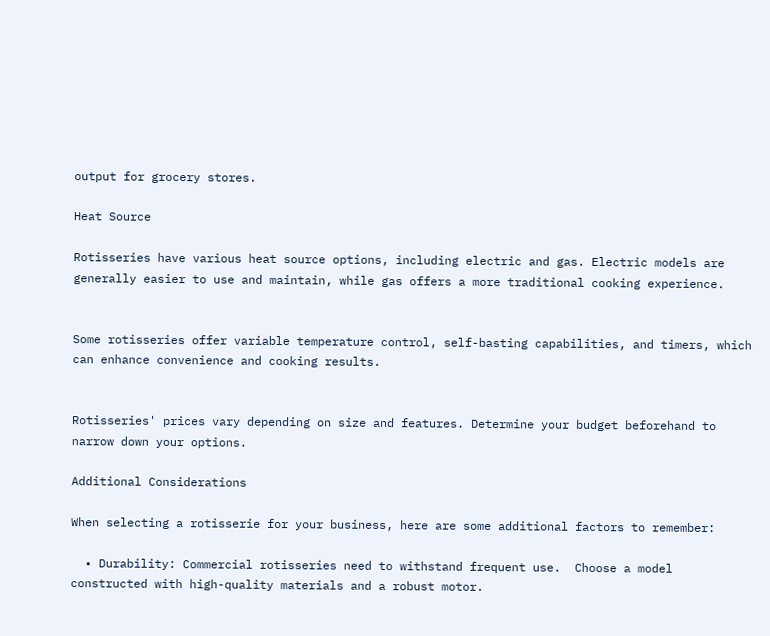output for grocery stores.

Heat Source

Rotisseries have various heat source options, including electric and gas. Electric models are generally easier to use and maintain, while gas offers a more traditional cooking experience.


Some rotisseries offer variable temperature control, self-basting capabilities, and timers, which can enhance convenience and cooking results.


Rotisseries' prices vary depending on size and features. Determine your budget beforehand to narrow down your options.

Additional Considerations

When selecting a rotisserie for your business, here are some additional factors to remember:

  • Durability: Commercial rotisseries need to withstand frequent use.  Choose a model constructed with high-quality materials and a robust motor.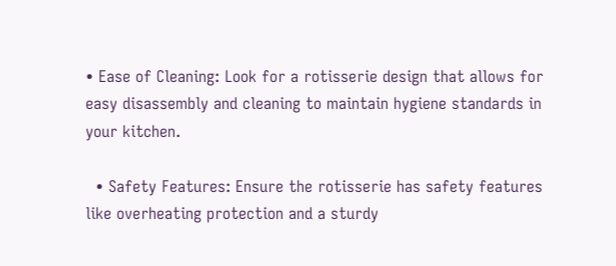• Ease of Cleaning: Look for a rotisserie design that allows for easy disassembly and cleaning to maintain hygiene standards in your kitchen.

  • Safety Features: Ensure the rotisserie has safety features like overheating protection and a sturdy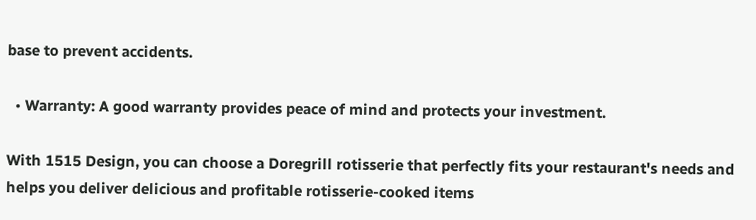base to prevent accidents.

  • Warranty: A good warranty provides peace of mind and protects your investment.

With 1515 Design, you can choose a Doregrill rotisserie that perfectly fits your restaurant's needs and helps you deliver delicious and profitable rotisserie-cooked items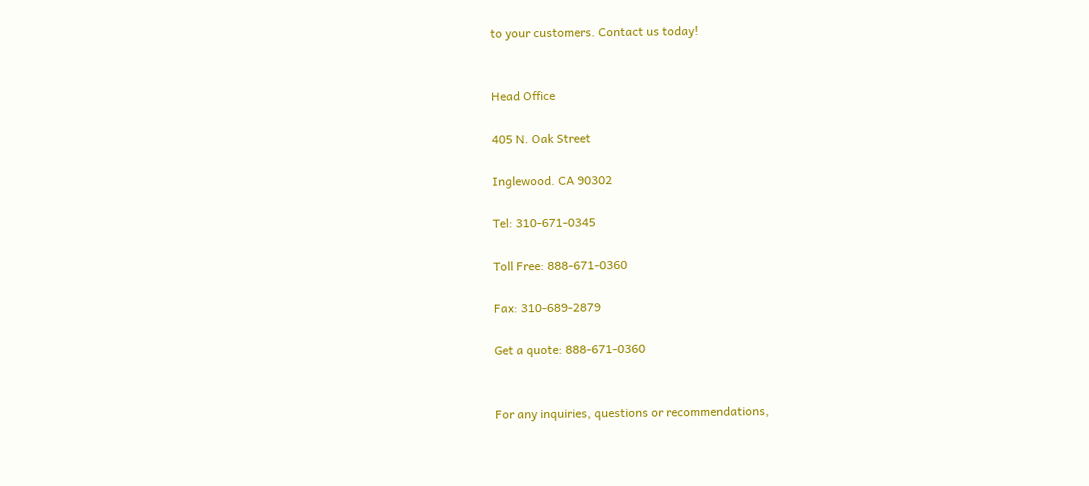to your customers. Contact us today!


Head Office

405 N. Oak Street

Inglewood. CA 90302

Tel: 310-671-0345

Toll Free: 888-671-0360

Fax: 310-689-2879

Get a quote: 888-671-0360


For any inquiries, questions or recommendations,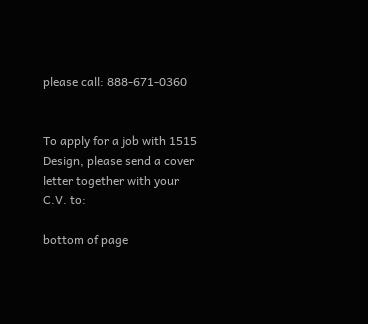please call: 888-671-0360


To apply for a job with 1515 Design, please send a cover letter together with your C.V. to:

bottom of page